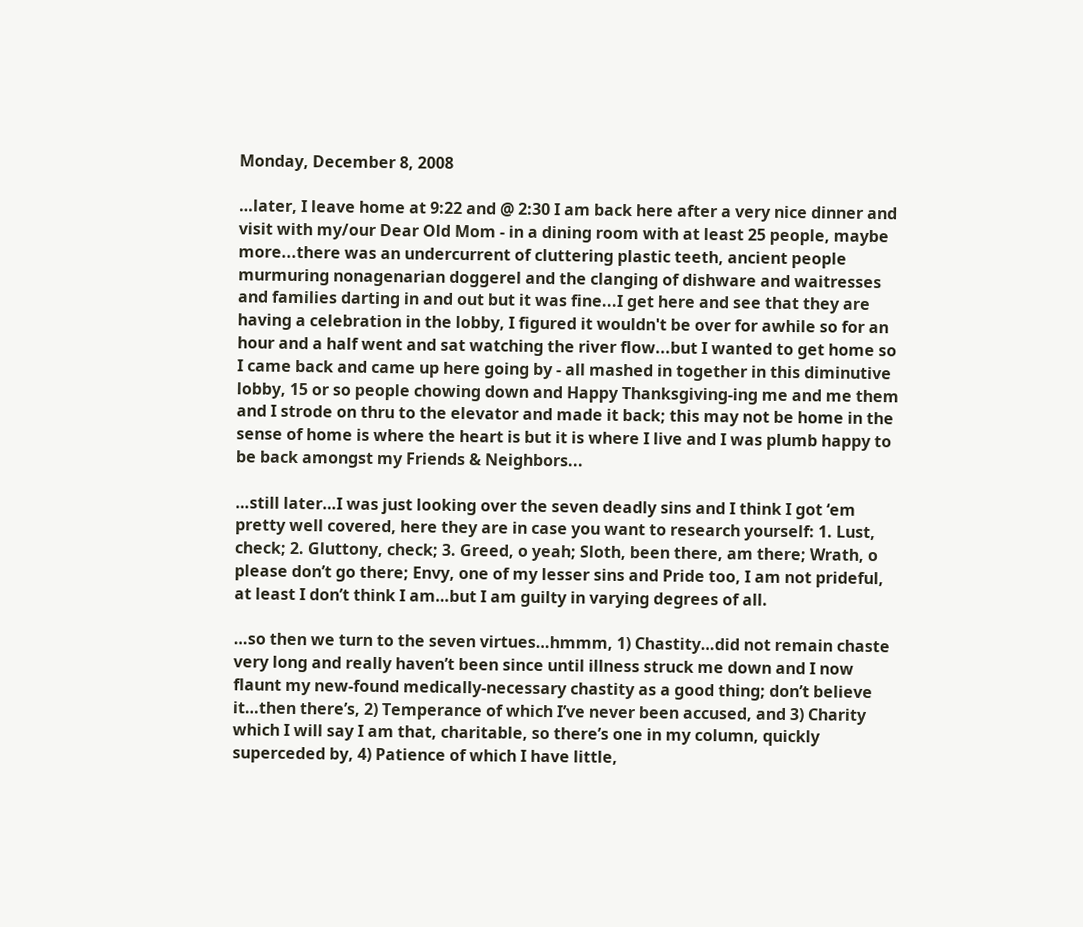Monday, December 8, 2008

…later, I leave home at 9:22 and @ 2:30 I am back here after a very nice dinner and visit with my/our Dear Old Mom - in a dining room with at least 25 people, maybe more...there was an undercurrent of cluttering plastic teeth, ancient people murmuring nonagenarian doggerel and the clanging of dishware and waitresses and families darting in and out but it was fine...I get here and see that they are having a celebration in the lobby, I figured it wouldn't be over for awhile so for an hour and a half went and sat watching the river flow...but I wanted to get home so I came back and came up here going by - all mashed in together in this diminutive lobby, 15 or so people chowing down and Happy Thanksgiving-ing me and me them and I strode on thru to the elevator and made it back; this may not be home in the sense of home is where the heart is but it is where I live and I was plumb happy to be back amongst my Friends & Neighbors...

…still later…I was just looking over the seven deadly sins and I think I got ‘em pretty well covered, here they are in case you want to research yourself: 1. Lust, check; 2. Gluttony, check; 3. Greed, o yeah; Sloth, been there, am there; Wrath, o please don’t go there; Envy, one of my lesser sins and Pride too, I am not prideful, at least I don’t think I am…but I am guilty in varying degrees of all.

…so then we turn to the seven virtues…hmmm, 1) Chastity…did not remain chaste very long and really haven’t been since until illness struck me down and I now flaunt my new-found medically-necessary chastity as a good thing; don’t believe it…then there’s, 2) Temperance of which I’ve never been accused, and 3) Charity which I will say I am that, charitable, so there’s one in my column, quickly superceded by, 4) Patience of which I have little,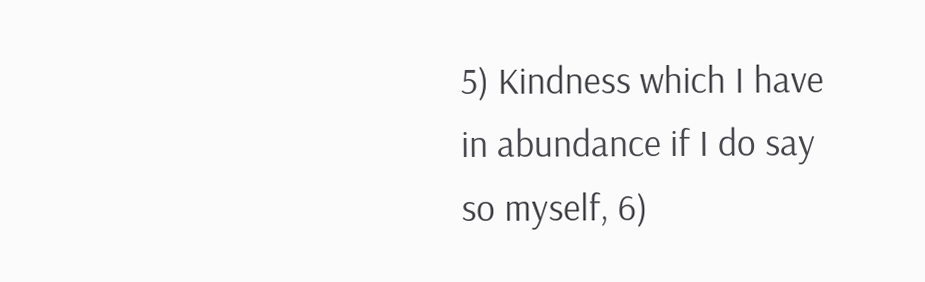5) Kindness which I have in abundance if I do say so myself, 6)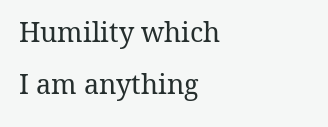Humility which I am anything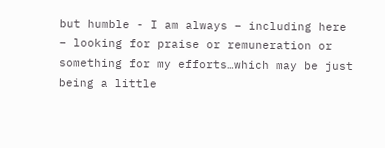but humble - I am always – including here – looking for praise or remuneration or something for my efforts…which may be just being a little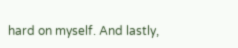hard on myself. And lastly,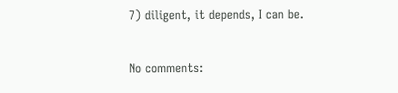7) diligent, it depends, I can be.

No comments: